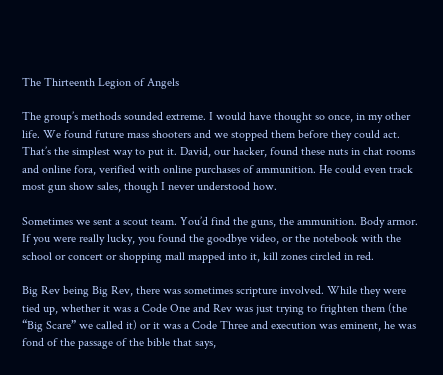The Thirteenth Legion of Angels

The group’s methods sounded extreme. I would have thought so once, in my other life. We found future mass shooters and we stopped them before they could act. That’s the simplest way to put it. David, our hacker, found these nuts in chat rooms and online fora, verified with online purchases of ammunition. He could even track most gun show sales, though I never understood how.

Sometimes we sent a scout team. You’d find the guns, the ammunition. Body armor. If you were really lucky, you found the goodbye video, or the notebook with the school or concert or shopping mall mapped into it, kill zones circled in red.

Big Rev being Big Rev, there was sometimes scripture involved. While they were tied up, whether it was a Code One and Rev was just trying to frighten them (the “Big Scare” we called it) or it was a Code Three and execution was eminent, he was fond of the passage of the bible that says,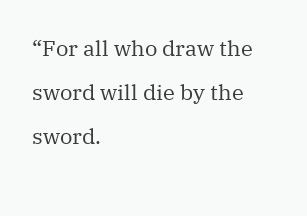“For all who draw the sword will die by the sword.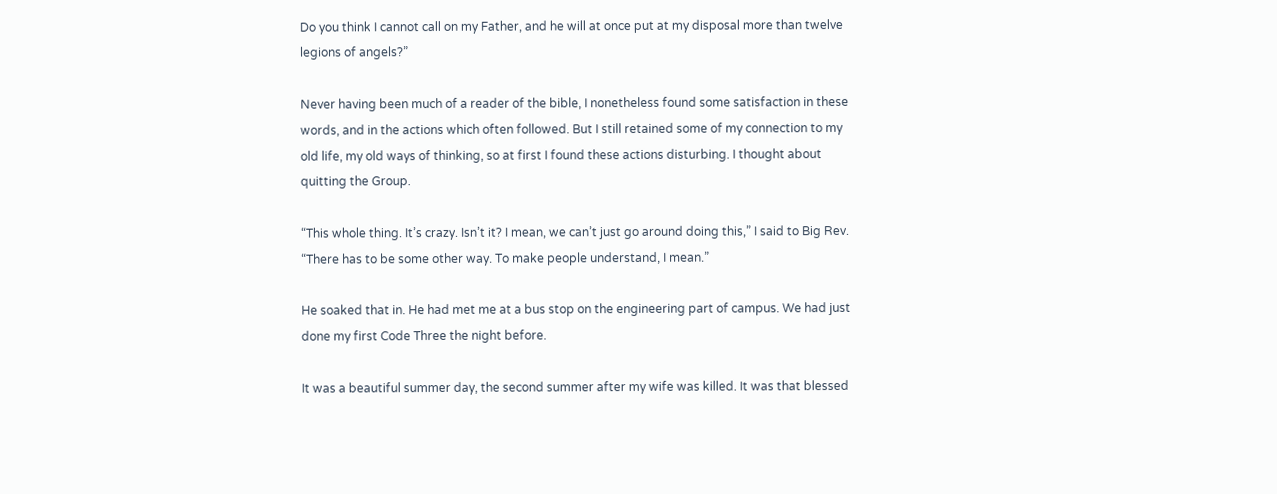Do you think I cannot call on my Father, and he will at once put at my disposal more than twelve legions of angels?”

Never having been much of a reader of the bible, I nonetheless found some satisfaction in these words, and in the actions which often followed. But I still retained some of my connection to my old life, my old ways of thinking, so at first I found these actions disturbing. I thought about quitting the Group.

“This whole thing. It’s crazy. Isn’t it? I mean, we can’t just go around doing this,” I said to Big Rev. “There has to be some other way. To make people understand, I mean.”

He soaked that in. He had met me at a bus stop on the engineering part of campus. We had just done my first Code Three the night before.

It was a beautiful summer day, the second summer after my wife was killed. It was that blessed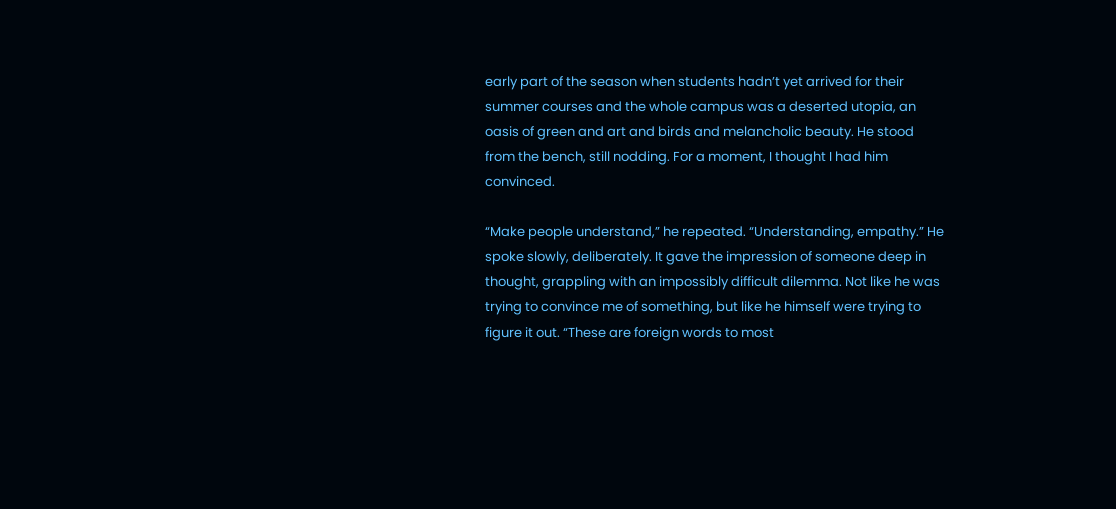early part of the season when students hadn’t yet arrived for their summer courses and the whole campus was a deserted utopia, an oasis of green and art and birds and melancholic beauty. He stood from the bench, still nodding. For a moment, I thought I had him convinced.

“Make people understand,” he repeated. “Understanding, empathy.” He spoke slowly, deliberately. It gave the impression of someone deep in thought, grappling with an impossibly difficult dilemma. Not like he was trying to convince me of something, but like he himself were trying to figure it out. “These are foreign words to most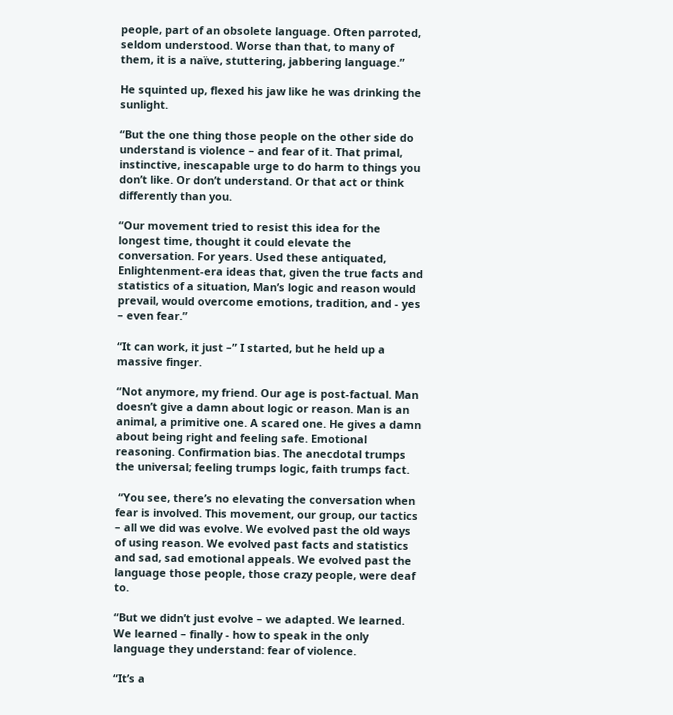people, part of an obsolete language. Often parroted, seldom understood. Worse than that, to many of them, it is a naïve, stuttering, jabbering language.”

He squinted up, flexed his jaw like he was drinking the sunlight.

“But the one thing those people on the other side do understand is violence – and fear of it. That primal, instinctive, inescapable urge to do harm to things you don’t like. Or don’t understand. Or that act or think differently than you.

“Our movement tried to resist this idea for the longest time, thought it could elevate the conversation. For years. Used these antiquated, Enlightenment-era ideas that, given the true facts and statistics of a situation, Man’s logic and reason would prevail, would overcome emotions, tradition, and - yes – even fear.”

“It can work, it just –” I started, but he held up a massive finger.

“Not anymore, my friend. Our age is post-factual. Man doesn’t give a damn about logic or reason. Man is an animal, a primitive one. A scared one. He gives a damn about being right and feeling safe. Emotional reasoning. Confirmation bias. The anecdotal trumps the universal; feeling trumps logic, faith trumps fact.

 “You see, there’s no elevating the conversation when fear is involved. This movement, our group, our tactics – all we did was evolve. We evolved past the old ways of using reason. We evolved past facts and statistics and sad, sad emotional appeals. We evolved past the language those people, those crazy people, were deaf to.

“But we didn’t just evolve – we adapted. We learned. We learned – finally - how to speak in the only language they understand: fear of violence.

“It’s a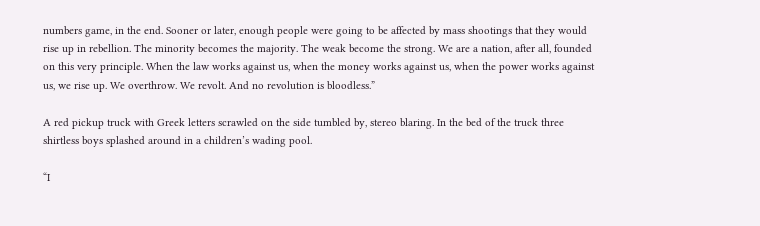numbers game, in the end. Sooner or later, enough people were going to be affected by mass shootings that they would rise up in rebellion. The minority becomes the majority. The weak become the strong. We are a nation, after all, founded on this very principle. When the law works against us, when the money works against us, when the power works against us, we rise up. We overthrow. We revolt. And no revolution is bloodless.”

A red pickup truck with Greek letters scrawled on the side tumbled by, stereo blaring. In the bed of the truck three shirtless boys splashed around in a children’s wading pool.

“I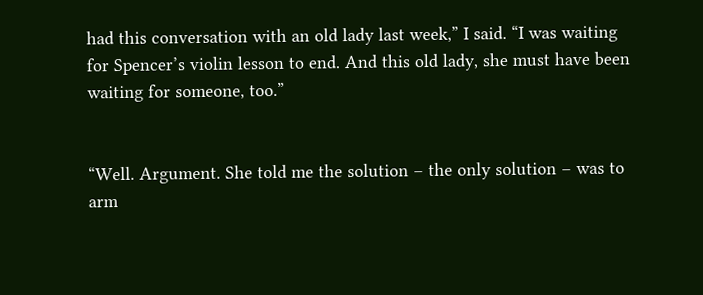had this conversation with an old lady last week,” I said. “I was waiting for Spencer’s violin lesson to end. And this old lady, she must have been waiting for someone, too.”


“Well. Argument. She told me the solution – the only solution – was to arm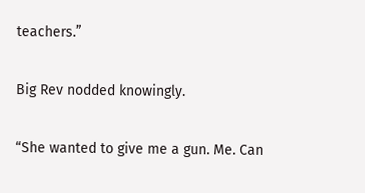teachers.”

Big Rev nodded knowingly.

“She wanted to give me a gun. Me. Can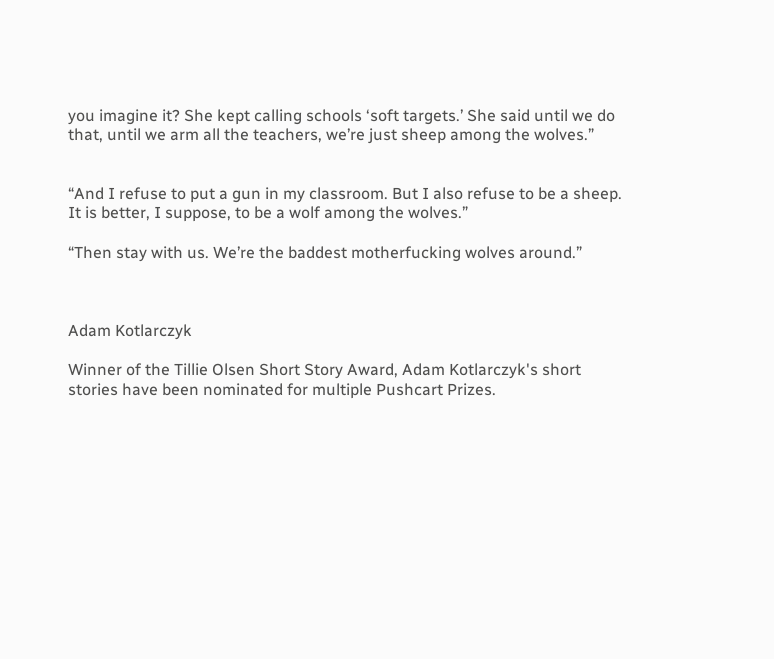you imagine it? She kept calling schools ‘soft targets.’ She said until we do that, until we arm all the teachers, we’re just sheep among the wolves.”


“And I refuse to put a gun in my classroom. But I also refuse to be a sheep. It is better, I suppose, to be a wolf among the wolves.”

“Then stay with us. We’re the baddest motherfucking wolves around.”



Adam Kotlarczyk

Winner of the Tillie Olsen Short Story Award, Adam Kotlarczyk's short stories have been nominated for multiple Pushcart Prizes.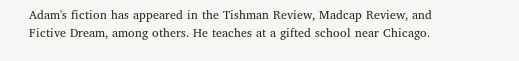Adam's fiction has appeared in the Tishman Review, Madcap Review, and Fictive Dream, among others. He teaches at a gifted school near Chicago.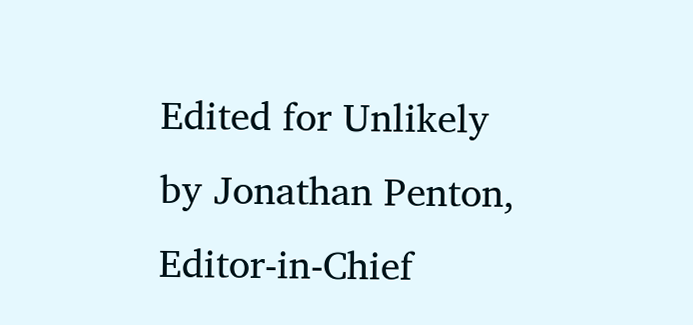Edited for Unlikely by Jonathan Penton, Editor-in-Chief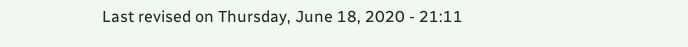Last revised on Thursday, June 18, 2020 - 21:11